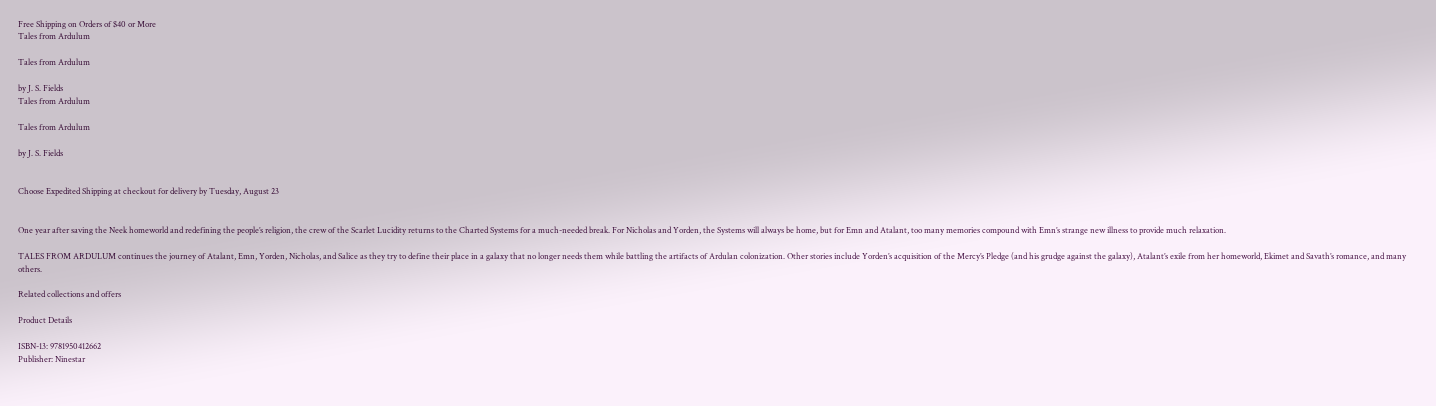Free Shipping on Orders of $40 or More
Tales from Ardulum

Tales from Ardulum

by J. S. Fields
Tales from Ardulum

Tales from Ardulum

by J. S. Fields


Choose Expedited Shipping at checkout for delivery by Tuesday, August 23


One year after saving the Neek homeworld and redefining the people’s religion, the crew of the Scarlet Lucidity returns to the Charted Systems for a much-needed break. For Nicholas and Yorden, the Systems will always be home, but for Emn and Atalant, too many memories compound with Emn’s strange new illness to provide much relaxation.

TALES FROM ARDULUM continues the journey of Atalant, Emn, Yorden, Nicholas, and Salice as they try to define their place in a galaxy that no longer needs them while battling the artifacts of Ardulan colonization. Other stories include Yorden’s acquisition of the Mercy’s Pledge (and his grudge against the galaxy), Atalant’s exile from her homeworld, Ekimet and Savath’s romance, and many others.

Related collections and offers

Product Details

ISBN-13: 9781950412662
Publisher: Ninestar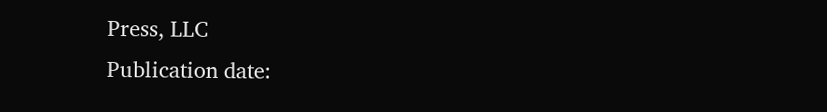Press, LLC
Publication date: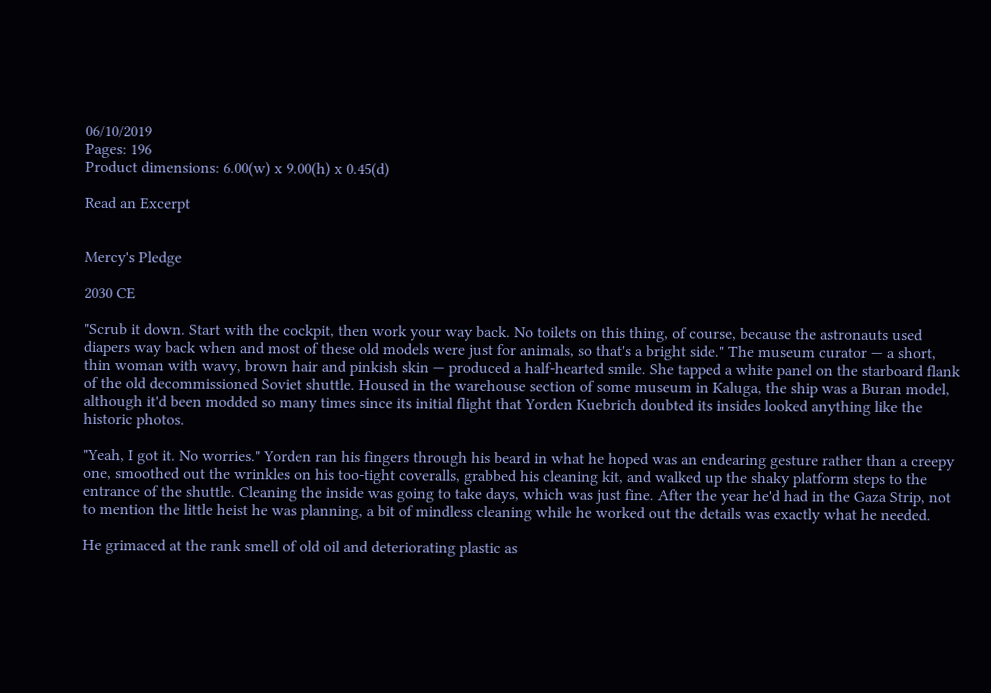06/10/2019
Pages: 196
Product dimensions: 6.00(w) x 9.00(h) x 0.45(d)

Read an Excerpt


Mercy's Pledge

2030 CE

"Scrub it down. Start with the cockpit, then work your way back. No toilets on this thing, of course, because the astronauts used diapers way back when and most of these old models were just for animals, so that's a bright side." The museum curator — a short, thin woman with wavy, brown hair and pinkish skin — produced a half-hearted smile. She tapped a white panel on the starboard flank of the old decommissioned Soviet shuttle. Housed in the warehouse section of some museum in Kaluga, the ship was a Buran model, although it'd been modded so many times since its initial flight that Yorden Kuebrich doubted its insides looked anything like the historic photos.

"Yeah, I got it. No worries." Yorden ran his fingers through his beard in what he hoped was an endearing gesture rather than a creepy one, smoothed out the wrinkles on his too-tight coveralls, grabbed his cleaning kit, and walked up the shaky platform steps to the entrance of the shuttle. Cleaning the inside was going to take days, which was just fine. After the year he'd had in the Gaza Strip, not to mention the little heist he was planning, a bit of mindless cleaning while he worked out the details was exactly what he needed.

He grimaced at the rank smell of old oil and deteriorating plastic as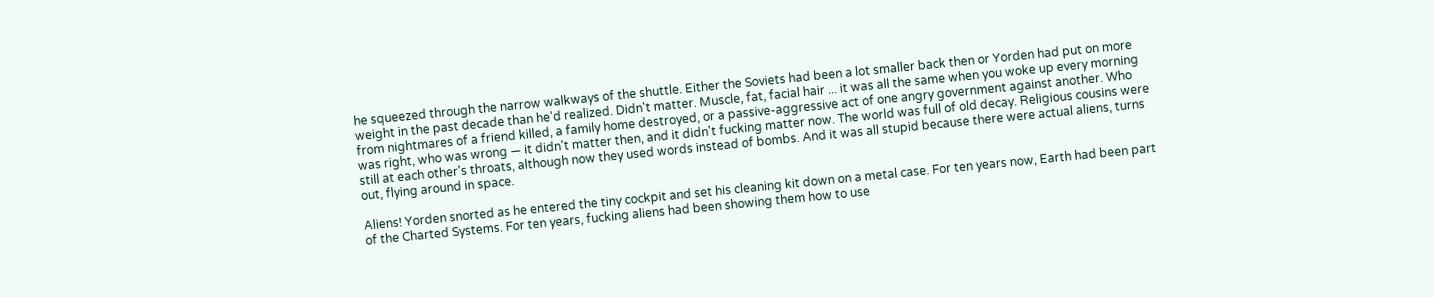he squeezed through the narrow walkways of the shuttle. Either the Soviets had been a lot smaller back then or Yorden had put on more weight in the past decade than he'd realized. Didn't matter. Muscle, fat, facial hair ... it was all the same when you woke up every morning from nightmares of a friend killed, a family home destroyed, or a passive-aggressive act of one angry government against another. Who was right, who was wrong — it didn't matter then, and it didn't fucking matter now. The world was full of old decay. Religious cousins were still at each other's throats, although now they used words instead of bombs. And it was all stupid because there were actual aliens, turns out, flying around in space.

Aliens! Yorden snorted as he entered the tiny cockpit and set his cleaning kit down on a metal case. For ten years now, Earth had been part of the Charted Systems. For ten years, fucking aliens had been showing them how to use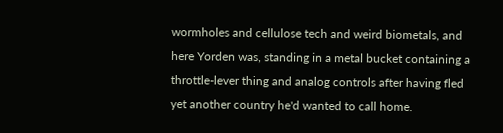wormholes and cellulose tech and weird biometals, and here Yorden was, standing in a metal bucket containing a throttle-lever thing and analog controls after having fled yet another country he'd wanted to call home.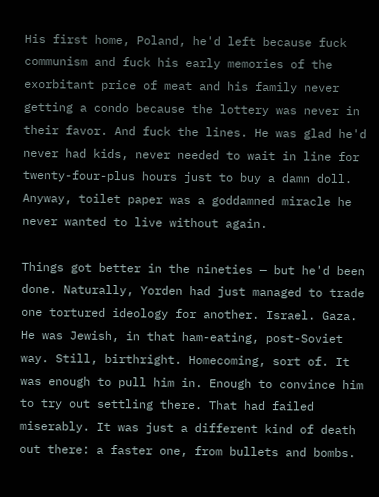His first home, Poland, he'd left because fuck communism and fuck his early memories of the exorbitant price of meat and his family never getting a condo because the lottery was never in their favor. And fuck the lines. He was glad he'd never had kids, never needed to wait in line for twenty-four-plus hours just to buy a damn doll. Anyway, toilet paper was a goddamned miracle he never wanted to live without again.

Things got better in the nineties — but he'd been done. Naturally, Yorden had just managed to trade one tortured ideology for another. Israel. Gaza. He was Jewish, in that ham-eating, post-Soviet way. Still, birthright. Homecoming, sort of. It was enough to pull him in. Enough to convince him to try out settling there. That had failed miserably. It was just a different kind of death out there: a faster one, from bullets and bombs.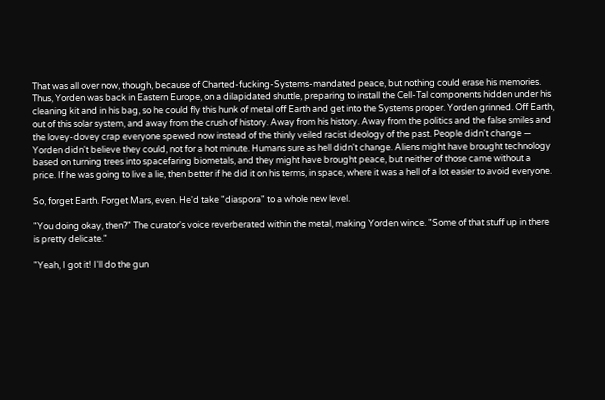That was all over now, though, because of Charted-fucking-Systems-mandated peace, but nothing could erase his memories. Thus, Yorden was back in Eastern Europe, on a dilapidated shuttle, preparing to install the Cell-Tal components hidden under his cleaning kit and in his bag, so he could fly this hunk of metal off Earth and get into the Systems proper. Yorden grinned. Off Earth, out of this solar system, and away from the crush of history. Away from his history. Away from the politics and the false smiles and the lovey-dovey crap everyone spewed now instead of the thinly veiled racist ideology of the past. People didn't change — Yorden didn't believe they could, not for a hot minute. Humans sure as hell didn't change. Aliens might have brought technology based on turning trees into spacefaring biometals, and they might have brought peace, but neither of those came without a price. If he was going to live a lie, then better if he did it on his terms, in space, where it was a hell of a lot easier to avoid everyone.

So, forget Earth. Forget Mars, even. He'd take "diaspora" to a whole new level.

"You doing okay, then?" The curator's voice reverberated within the metal, making Yorden wince. "Some of that stuff up in there is pretty delicate."

"Yeah, I got it! I'll do the gun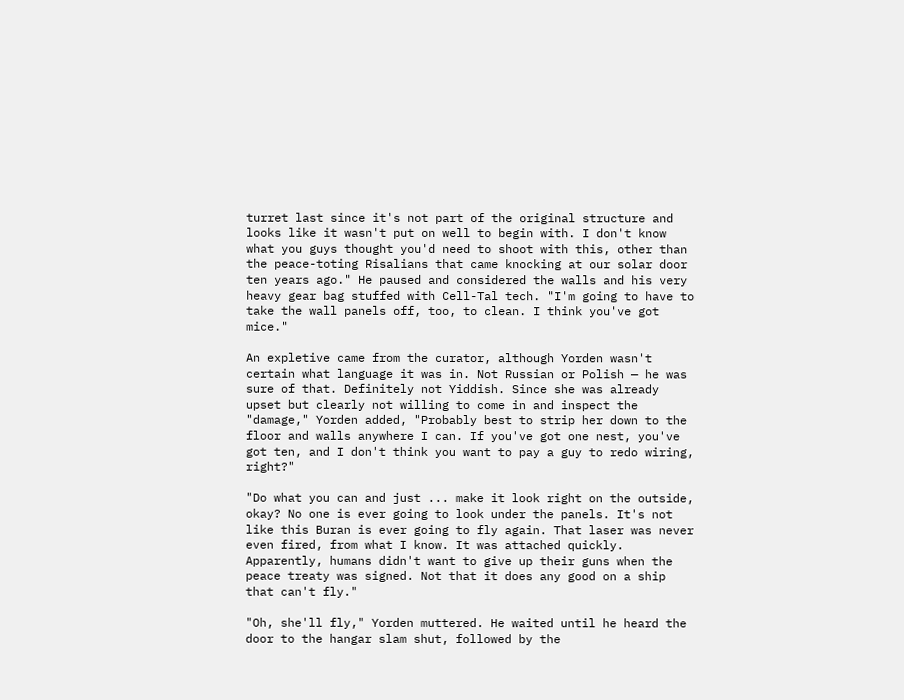turret last since it's not part of the original structure and looks like it wasn't put on well to begin with. I don't know what you guys thought you'd need to shoot with this, other than the peace-toting Risalians that came knocking at our solar door ten years ago." He paused and considered the walls and his very heavy gear bag stuffed with Cell-Tal tech. "I'm going to have to take the wall panels off, too, to clean. I think you've got mice."

An expletive came from the curator, although Yorden wasn't certain what language it was in. Not Russian or Polish — he was sure of that. Definitely not Yiddish. Since she was already upset but clearly not willing to come in and inspect the "damage," Yorden added, "Probably best to strip her down to the floor and walls anywhere I can. If you've got one nest, you've got ten, and I don't think you want to pay a guy to redo wiring, right?"

"Do what you can and just ... make it look right on the outside, okay? No one is ever going to look under the panels. It's not like this Buran is ever going to fly again. That laser was never even fired, from what I know. It was attached quickly. Apparently, humans didn't want to give up their guns when the peace treaty was signed. Not that it does any good on a ship that can't fly."

"Oh, she'll fly," Yorden muttered. He waited until he heard the door to the hangar slam shut, followed by the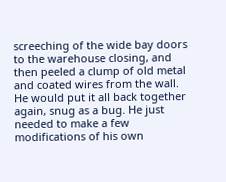screeching of the wide bay doors to the warehouse closing, and then peeled a clump of old metal and coated wires from the wall. He would put it all back together again, snug as a bug. He just needed to make a few modifications of his own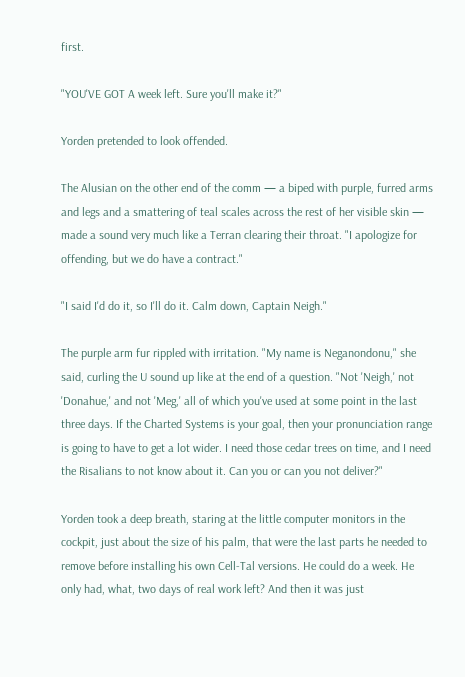first.

"YOU'VE GOT A week left. Sure you'll make it?"

Yorden pretended to look offended.

The Alusian on the other end of the comm — a biped with purple, furred arms and legs and a smattering of teal scales across the rest of her visible skin — made a sound very much like a Terran clearing their throat. "I apologize for offending, but we do have a contract."

"I said I'd do it, so I'll do it. Calm down, Captain Neigh."

The purple arm fur rippled with irritation. "My name is Neganondonu," she said, curling the U sound up like at the end of a question. "Not 'Neigh,' not 'Donahue,' and not 'Meg,' all of which you've used at some point in the last three days. If the Charted Systems is your goal, then your pronunciation range is going to have to get a lot wider. I need those cedar trees on time, and I need the Risalians to not know about it. Can you or can you not deliver?"

Yorden took a deep breath, staring at the little computer monitors in the cockpit, just about the size of his palm, that were the last parts he needed to remove before installing his own Cell-Tal versions. He could do a week. He only had, what, two days of real work left? And then it was just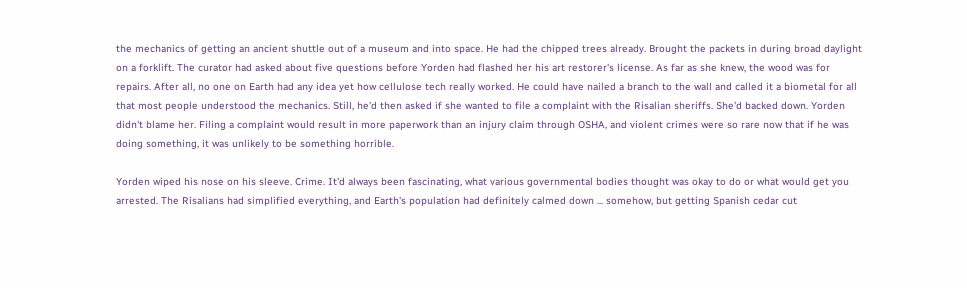the mechanics of getting an ancient shuttle out of a museum and into space. He had the chipped trees already. Brought the packets in during broad daylight on a forklift. The curator had asked about five questions before Yorden had flashed her his art restorer's license. As far as she knew, the wood was for repairs. After all, no one on Earth had any idea yet how cellulose tech really worked. He could have nailed a branch to the wall and called it a biometal for all that most people understood the mechanics. Still, he'd then asked if she wanted to file a complaint with the Risalian sheriffs. She'd backed down. Yorden didn't blame her. Filing a complaint would result in more paperwork than an injury claim through OSHA, and violent crimes were so rare now that if he was doing something, it was unlikely to be something horrible.

Yorden wiped his nose on his sleeve. Crime. It'd always been fascinating, what various governmental bodies thought was okay to do or what would get you arrested. The Risalians had simplified everything, and Earth's population had definitely calmed down ... somehow, but getting Spanish cedar cut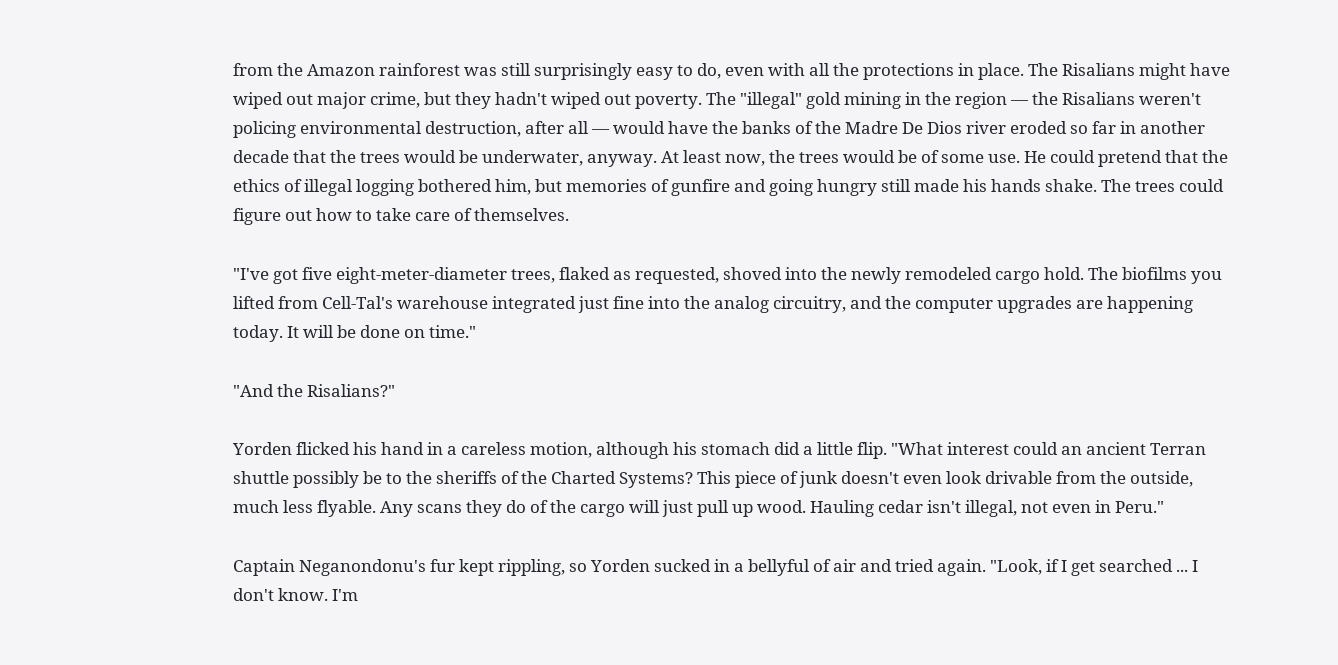from the Amazon rainforest was still surprisingly easy to do, even with all the protections in place. The Risalians might have wiped out major crime, but they hadn't wiped out poverty. The "illegal" gold mining in the region — the Risalians weren't policing environmental destruction, after all — would have the banks of the Madre De Dios river eroded so far in another decade that the trees would be underwater, anyway. At least now, the trees would be of some use. He could pretend that the ethics of illegal logging bothered him, but memories of gunfire and going hungry still made his hands shake. The trees could figure out how to take care of themselves.

"I've got five eight-meter-diameter trees, flaked as requested, shoved into the newly remodeled cargo hold. The biofilms you lifted from Cell-Tal's warehouse integrated just fine into the analog circuitry, and the computer upgrades are happening today. It will be done on time."

"And the Risalians?"

Yorden flicked his hand in a careless motion, although his stomach did a little flip. "What interest could an ancient Terran shuttle possibly be to the sheriffs of the Charted Systems? This piece of junk doesn't even look drivable from the outside, much less flyable. Any scans they do of the cargo will just pull up wood. Hauling cedar isn't illegal, not even in Peru."

Captain Neganondonu's fur kept rippling, so Yorden sucked in a bellyful of air and tried again. "Look, if I get searched ... I don't know. I'm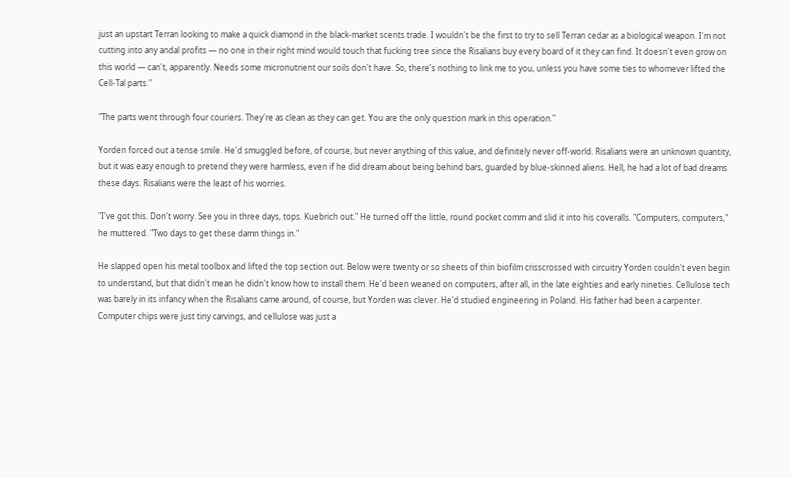just an upstart Terran looking to make a quick diamond in the black-market scents trade. I wouldn't be the first to try to sell Terran cedar as a biological weapon. I'm not cutting into any andal profits — no one in their right mind would touch that fucking tree since the Risalians buy every board of it they can find. It doesn't even grow on this world — can't, apparently. Needs some micronutrient our soils don't have. So, there's nothing to link me to you, unless you have some ties to whomever lifted the Cell-Tal parts."

"The parts went through four couriers. They're as clean as they can get. You are the only question mark in this operation."

Yorden forced out a tense smile. He'd smuggled before, of course, but never anything of this value, and definitely never off-world. Risalians were an unknown quantity, but it was easy enough to pretend they were harmless, even if he did dream about being behind bars, guarded by blue-skinned aliens. Hell, he had a lot of bad dreams these days. Risalians were the least of his worries.

"I've got this. Don't worry. See you in three days, tops. Kuebrich out." He turned off the little, round pocket comm and slid it into his coveralls. "Computers, computers," he muttered. "Two days to get these damn things in."

He slapped open his metal toolbox and lifted the top section out. Below were twenty or so sheets of thin biofilm crisscrossed with circuitry Yorden couldn't even begin to understand, but that didn't mean he didn't know how to install them. He'd been weaned on computers, after all, in the late eighties and early nineties. Cellulose tech was barely in its infancy when the Risalians came around, of course, but Yorden was clever. He'd studied engineering in Poland. His father had been a carpenter. Computer chips were just tiny carvings, and cellulose was just a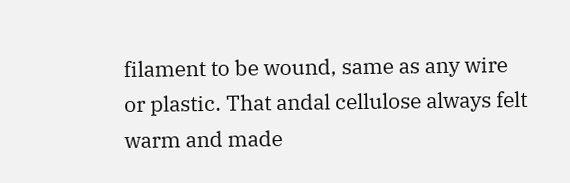filament to be wound, same as any wire or plastic. That andal cellulose always felt warm and made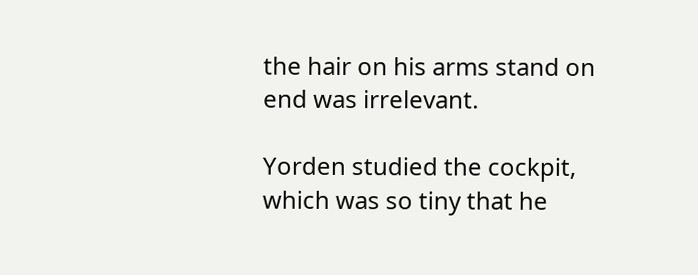the hair on his arms stand on end was irrelevant.

Yorden studied the cockpit, which was so tiny that he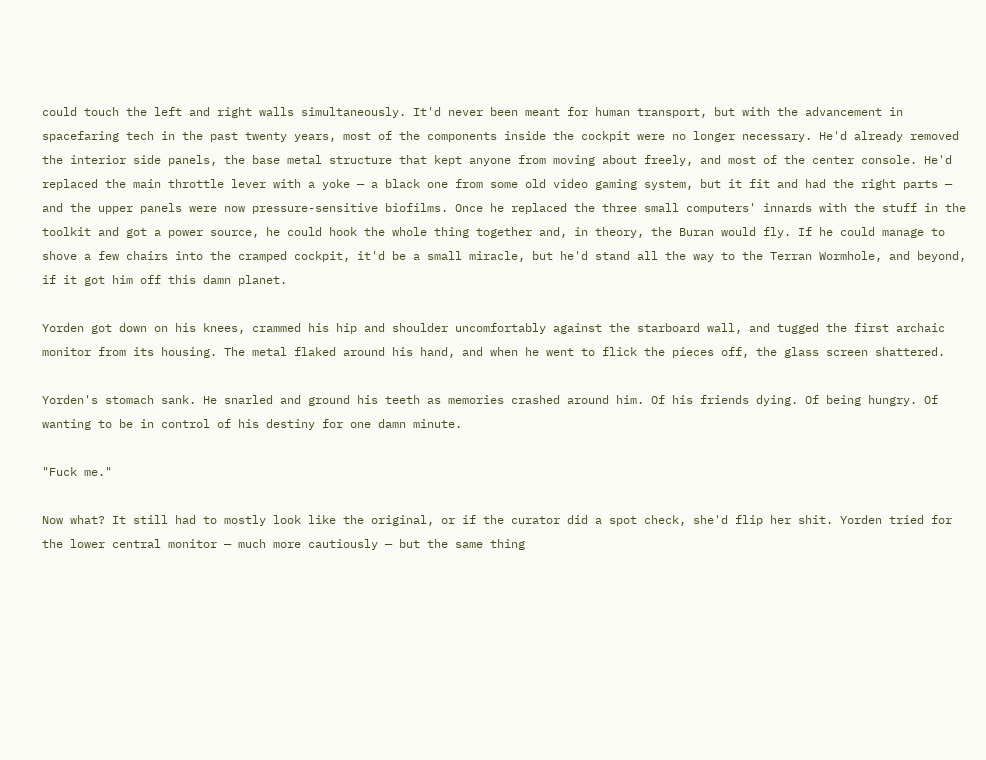could touch the left and right walls simultaneously. It'd never been meant for human transport, but with the advancement in spacefaring tech in the past twenty years, most of the components inside the cockpit were no longer necessary. He'd already removed the interior side panels, the base metal structure that kept anyone from moving about freely, and most of the center console. He'd replaced the main throttle lever with a yoke — a black one from some old video gaming system, but it fit and had the right parts — and the upper panels were now pressure-sensitive biofilms. Once he replaced the three small computers' innards with the stuff in the toolkit and got a power source, he could hook the whole thing together and, in theory, the Buran would fly. If he could manage to shove a few chairs into the cramped cockpit, it'd be a small miracle, but he'd stand all the way to the Terran Wormhole, and beyond, if it got him off this damn planet.

Yorden got down on his knees, crammed his hip and shoulder uncomfortably against the starboard wall, and tugged the first archaic monitor from its housing. The metal flaked around his hand, and when he went to flick the pieces off, the glass screen shattered.

Yorden's stomach sank. He snarled and ground his teeth as memories crashed around him. Of his friends dying. Of being hungry. Of wanting to be in control of his destiny for one damn minute.

"Fuck me."

Now what? It still had to mostly look like the original, or if the curator did a spot check, she'd flip her shit. Yorden tried for the lower central monitor — much more cautiously — but the same thing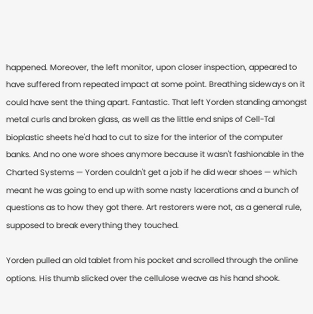happened. Moreover, the left monitor, upon closer inspection, appeared to have suffered from repeated impact at some point. Breathing sideways on it could have sent the thing apart. Fantastic. That left Yorden standing amongst metal curls and broken glass, as well as the little end snips of Cell-Tal bioplastic sheets he'd had to cut to size for the interior of the computer banks. And no one wore shoes anymore because it wasn't fashionable in the Charted Systems — Yorden couldn't get a job if he did wear shoes — which meant he was going to end up with some nasty lacerations and a bunch of questions as to how they got there. Art restorers were not, as a general rule, supposed to break everything they touched.

Yorden pulled an old tablet from his pocket and scrolled through the online options. His thumb slicked over the cellulose weave as his hand shook.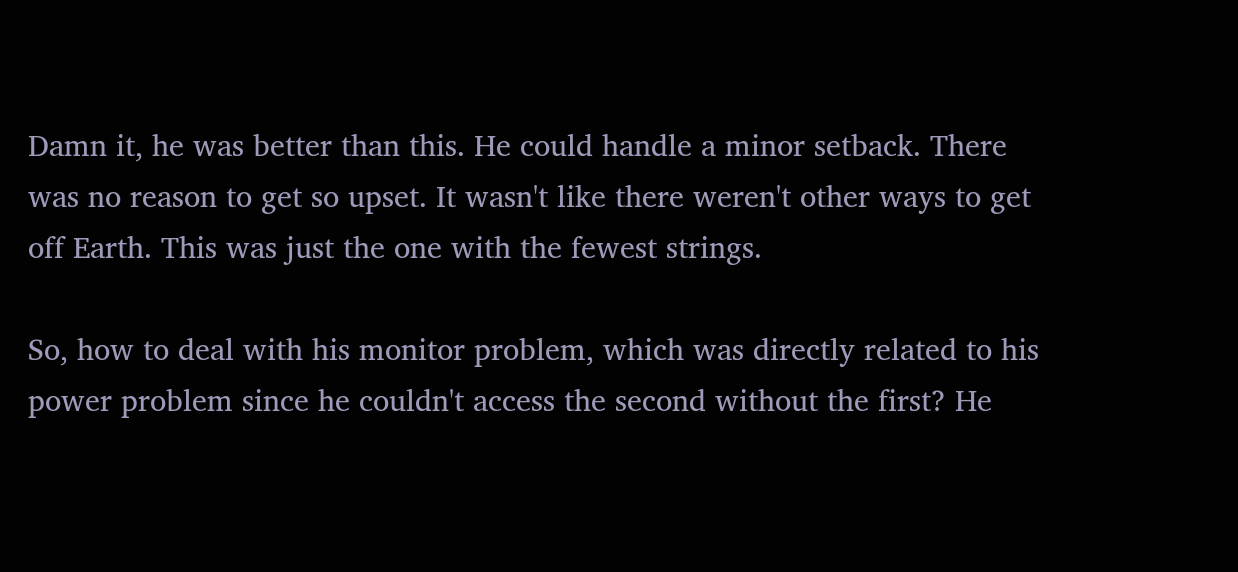Damn it, he was better than this. He could handle a minor setback. There was no reason to get so upset. It wasn't like there weren't other ways to get off Earth. This was just the one with the fewest strings.

So, how to deal with his monitor problem, which was directly related to his power problem since he couldn't access the second without the first? He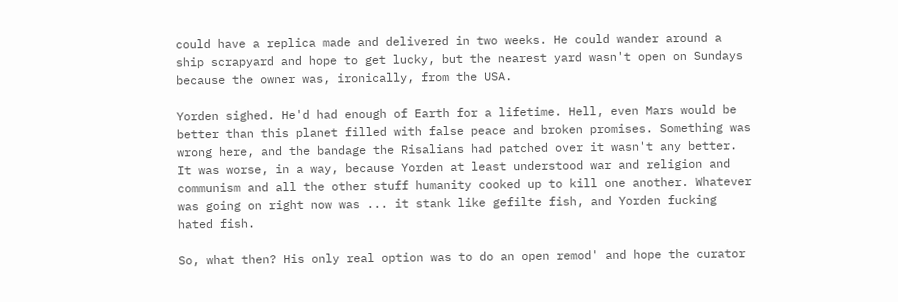could have a replica made and delivered in two weeks. He could wander around a ship scrapyard and hope to get lucky, but the nearest yard wasn't open on Sundays because the owner was, ironically, from the USA.

Yorden sighed. He'd had enough of Earth for a lifetime. Hell, even Mars would be better than this planet filled with false peace and broken promises. Something was wrong here, and the bandage the Risalians had patched over it wasn't any better. It was worse, in a way, because Yorden at least understood war and religion and communism and all the other stuff humanity cooked up to kill one another. Whatever was going on right now was ... it stank like gefilte fish, and Yorden fucking hated fish.

So, what then? His only real option was to do an open remod' and hope the curator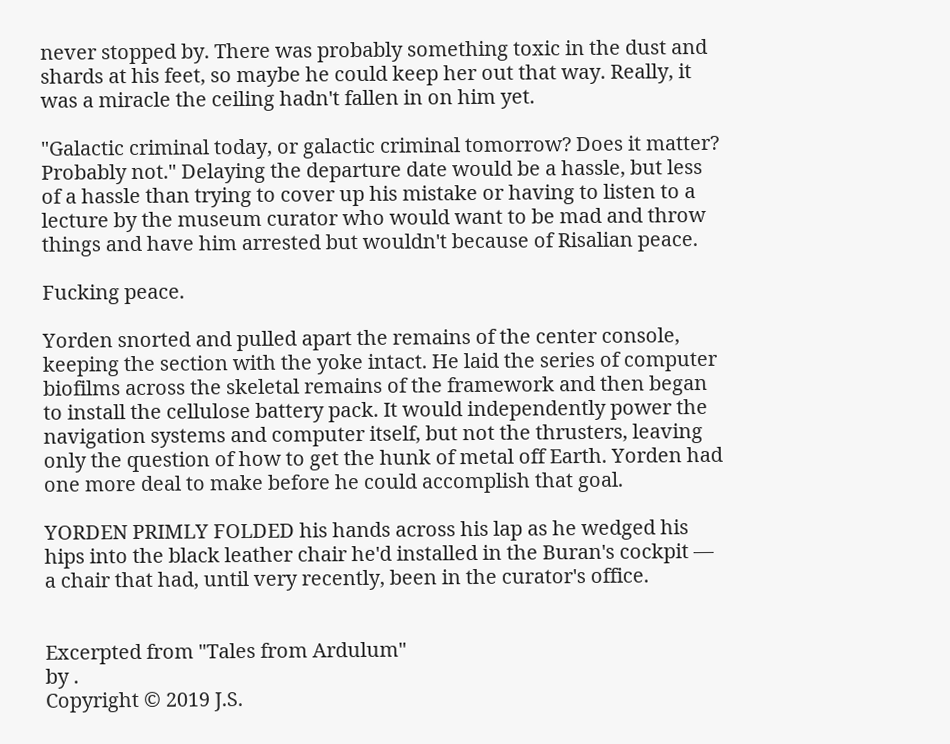never stopped by. There was probably something toxic in the dust and shards at his feet, so maybe he could keep her out that way. Really, it was a miracle the ceiling hadn't fallen in on him yet.

"Galactic criminal today, or galactic criminal tomorrow? Does it matter? Probably not." Delaying the departure date would be a hassle, but less of a hassle than trying to cover up his mistake or having to listen to a lecture by the museum curator who would want to be mad and throw things and have him arrested but wouldn't because of Risalian peace.

Fucking peace.

Yorden snorted and pulled apart the remains of the center console, keeping the section with the yoke intact. He laid the series of computer biofilms across the skeletal remains of the framework and then began to install the cellulose battery pack. It would independently power the navigation systems and computer itself, but not the thrusters, leaving only the question of how to get the hunk of metal off Earth. Yorden had one more deal to make before he could accomplish that goal.

YORDEN PRIMLY FOLDED his hands across his lap as he wedged his hips into the black leather chair he'd installed in the Buran's cockpit — a chair that had, until very recently, been in the curator's office.


Excerpted from "Tales from Ardulum"
by .
Copyright © 2019 J.S.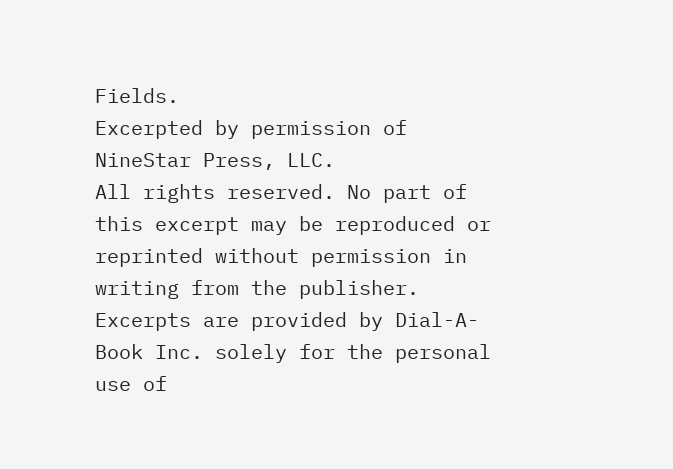Fields.
Excerpted by permission of NineStar Press, LLC.
All rights reserved. No part of this excerpt may be reproduced or reprinted without permission in writing from the publisher.
Excerpts are provided by Dial-A-Book Inc. solely for the personal use of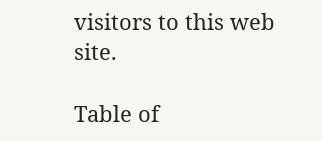visitors to this web site.

Table of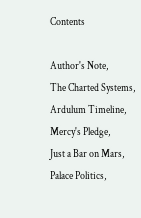Contents

Author's Note,
The Charted Systems,
Ardulum Timeline,
Mercy's Pledge,
Just a Bar on Mars,
Palace Politics,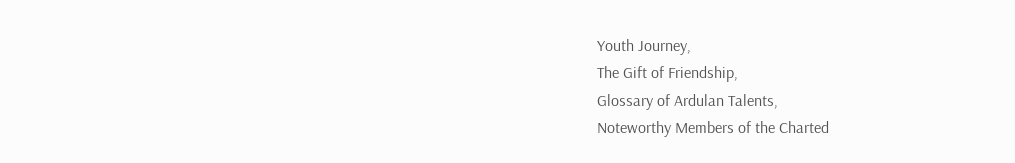Youth Journey,
The Gift of Friendship,
Glossary of Ardulan Talents,
Noteworthy Members of the Charted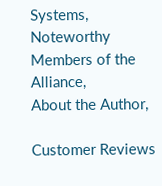Systems,
Noteworthy Members of the Alliance,
About the Author,

Customer Reviews